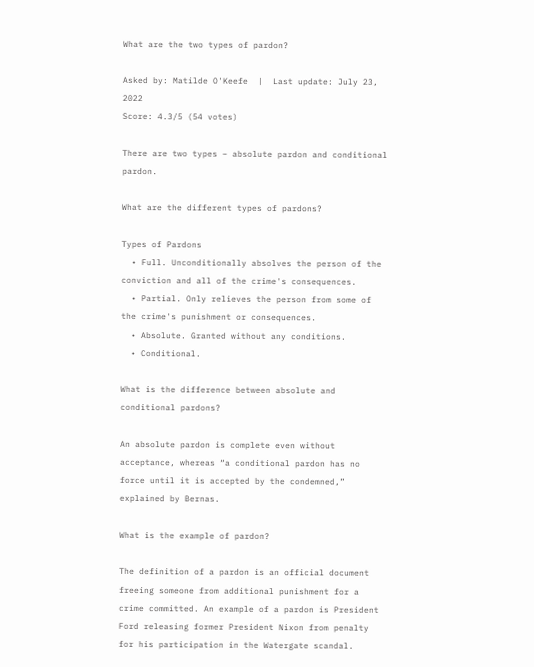What are the two types of pardon?

Asked by: Matilde O'Keefe  |  Last update: July 23, 2022
Score: 4.3/5 (54 votes)

There are two types – absolute pardon and conditional pardon.

What are the different types of pardons?

Types of Pardons
  • Full. Unconditionally absolves the person of the conviction and all of the crime's consequences.
  • Partial. Only relieves the person from some of the crime's punishment or consequences.
  • Absolute. Granted without any conditions.
  • Conditional.

What is the difference between absolute and conditional pardons?

An absolute pardon is complete even without acceptance, whereas “a conditional pardon has no force until it is accepted by the condemned,” explained by Bernas.

What is the example of pardon?

The definition of a pardon is an official document freeing someone from additional punishment for a crime committed. An example of a pardon is President Ford releasing former President Nixon from penalty for his participation in the Watergate scandal.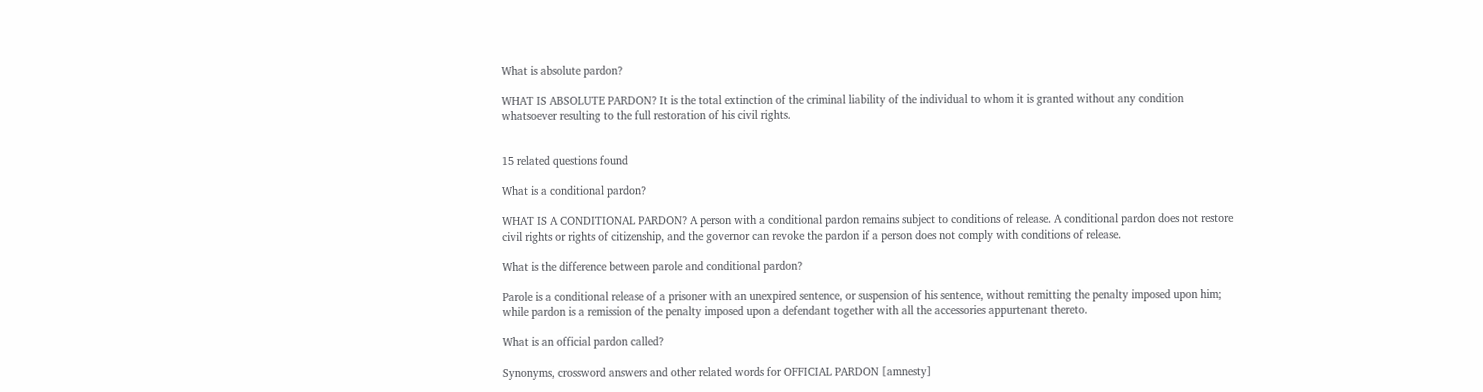What is absolute pardon?

WHAT IS ABSOLUTE PARDON? It is the total extinction of the criminal liability of the individual to whom it is granted without any condition whatsoever resulting to the full restoration of his civil rights.


15 related questions found

What is a conditional pardon?

WHAT IS A CONDITIONAL PARDON? A person with a conditional pardon remains subject to conditions of release. A conditional pardon does not restore civil rights or rights of citizenship, and the governor can revoke the pardon if a person does not comply with conditions of release.

What is the difference between parole and conditional pardon?

Parole is a conditional release of a prisoner with an unexpired sentence, or suspension of his sentence, without remitting the penalty imposed upon him; while pardon is a remission of the penalty imposed upon a defendant together with all the accessories appurtenant thereto.

What is an official pardon called?

Synonyms, crossword answers and other related words for OFFICIAL PARDON [amnesty]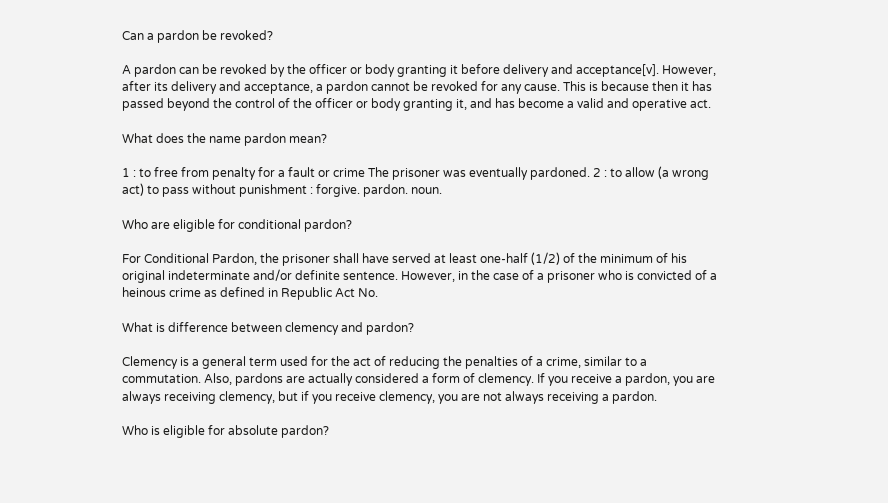Can a pardon be revoked?

A pardon can be revoked by the officer or body granting it before delivery and acceptance[v]. However, after its delivery and acceptance, a pardon cannot be revoked for any cause. This is because then it has passed beyond the control of the officer or body granting it, and has become a valid and operative act.

What does the name pardon mean?

1 : to free from penalty for a fault or crime The prisoner was eventually pardoned. 2 : to allow (a wrong act) to pass without punishment : forgive. pardon. noun.

Who are eligible for conditional pardon?

For Conditional Pardon, the prisoner shall have served at least one-half (1/2) of the minimum of his original indeterminate and/or definite sentence. However, in the case of a prisoner who is convicted of a heinous crime as defined in Republic Act No.

What is difference between clemency and pardon?

Clemency is a general term used for the act of reducing the penalties of a crime, similar to a commutation. Also, pardons are actually considered a form of clemency. If you receive a pardon, you are always receiving clemency, but if you receive clemency, you are not always receiving a pardon.

Who is eligible for absolute pardon?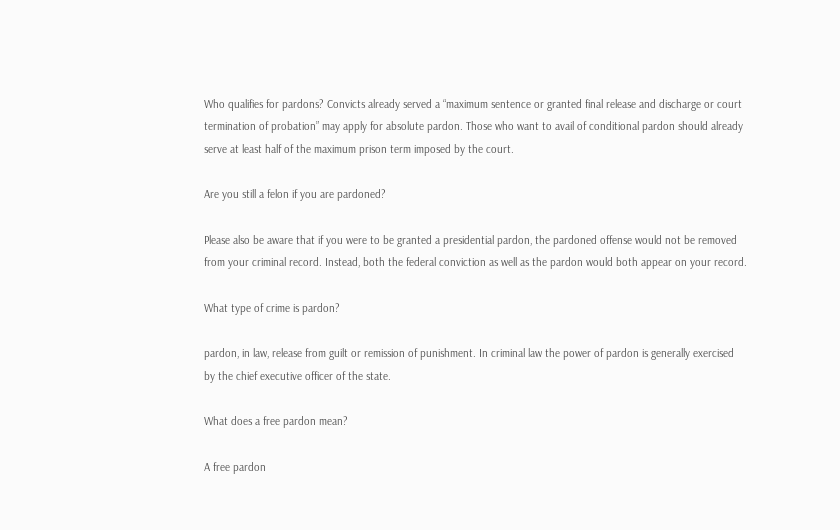Who qualifies for pardons? Convicts already served a “maximum sentence or granted final release and discharge or court termination of probation” may apply for absolute pardon. Those who want to avail of conditional pardon should already serve at least half of the maximum prison term imposed by the court.

Are you still a felon if you are pardoned?

Please also be aware that if you were to be granted a presidential pardon, the pardoned offense would not be removed from your criminal record. Instead, both the federal conviction as well as the pardon would both appear on your record.

What type of crime is pardon?

pardon, in law, release from guilt or remission of punishment. In criminal law the power of pardon is generally exercised by the chief executive officer of the state.

What does a free pardon mean?

A free pardon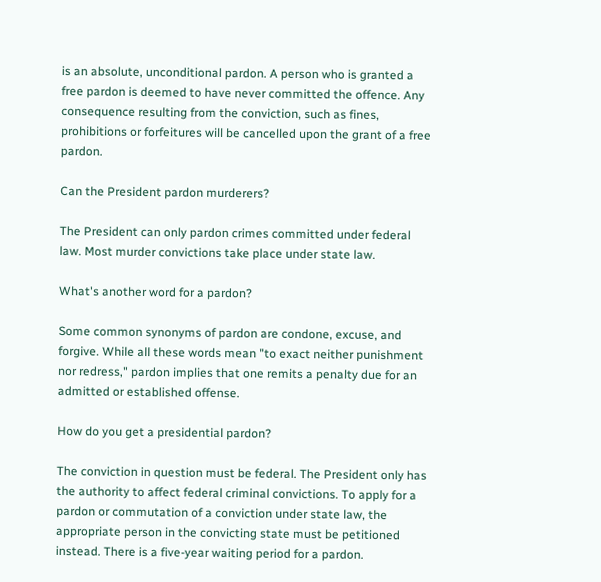is an absolute, unconditional pardon. A person who is granted a free pardon is deemed to have never committed the offence. Any consequence resulting from the conviction, such as fines, prohibitions or forfeitures will be cancelled upon the grant of a free pardon.

Can the President pardon murderers?

The President can only pardon crimes committed under federal law. Most murder convictions take place under state law.

What's another word for a pardon?

Some common synonyms of pardon are condone, excuse, and forgive. While all these words mean "to exact neither punishment nor redress," pardon implies that one remits a penalty due for an admitted or established offense.

How do you get a presidential pardon?

The conviction in question must be federal. The President only has the authority to affect federal criminal convictions. To apply for a pardon or commutation of a conviction under state law, the appropriate person in the convicting state must be petitioned instead. There is a five-year waiting period for a pardon.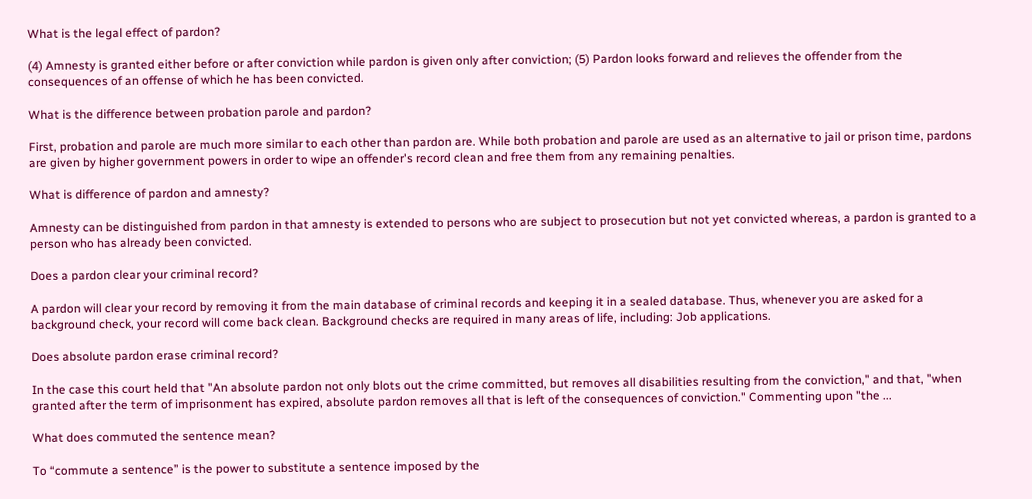What is the legal effect of pardon?

(4) Amnesty is granted either before or after conviction while pardon is given only after conviction; (5) Pardon looks forward and relieves the offender from the consequences of an offense of which he has been convicted.

What is the difference between probation parole and pardon?

First, probation and parole are much more similar to each other than pardon are. While both probation and parole are used as an alternative to jail or prison time, pardons are given by higher government powers in order to wipe an offender's record clean and free them from any remaining penalties.

What is difference of pardon and amnesty?

Amnesty can be distinguished from pardon in that amnesty is extended to persons who are subject to prosecution but not yet convicted whereas, a pardon is granted to a person who has already been convicted.

Does a pardon clear your criminal record?

A pardon will clear your record by removing it from the main database of criminal records and keeping it in a sealed database. Thus, whenever you are asked for a background check, your record will come back clean. Background checks are required in many areas of life, including: Job applications.

Does absolute pardon erase criminal record?

In the case this court held that "An absolute pardon not only blots out the crime committed, but removes all disabilities resulting from the conviction," and that, "when granted after the term of imprisonment has expired, absolute pardon removes all that is left of the consequences of conviction." Commenting upon "the ...

What does commuted the sentence mean?

To “commute a sentence” is the power to substitute a sentence imposed by the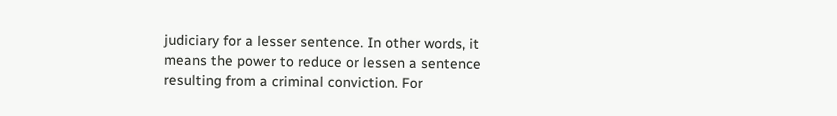judiciary for a lesser sentence. In other words, it means the power to reduce or lessen a sentence resulting from a criminal conviction. For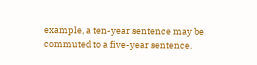example, a ten-year sentence may be commuted to a five-year sentence.